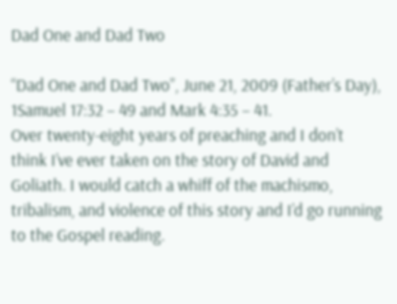Dad One and Dad Two

“Dad One and Dad Two”, June 21, 2009 (Father’s Day), 1Samuel 17:32 – 49 and Mark 4:35 – 41.
Over twenty-eight years of preaching and I don’t think I’ve ever taken on the story of David and Goliath. I would catch a whiff of the machismo, tribalism, and violence of this story and I’d go running to the Gospel reading.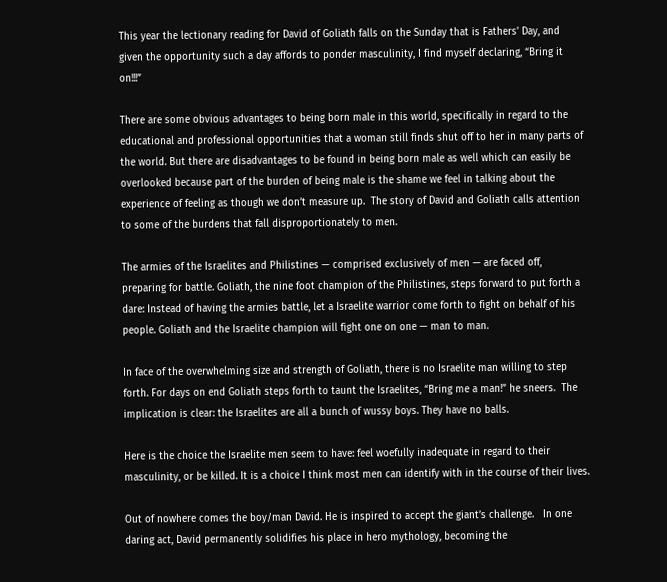This year the lectionary reading for David of Goliath falls on the Sunday that is Fathers’ Day, and given the opportunity such a day affords to ponder masculinity, I find myself declaring, “Bring it on!!!”

There are some obvious advantages to being born male in this world, specifically in regard to the educational and professional opportunities that a woman still finds shut off to her in many parts of the world. But there are disadvantages to be found in being born male as well which can easily be overlooked because part of the burden of being male is the shame we feel in talking about the experience of feeling as though we don’t measure up.  The story of David and Goliath calls attention to some of the burdens that fall disproportionately to men.

The armies of the Israelites and Philistines — comprised exclusively of men — are faced off, preparing for battle. Goliath, the nine foot champion of the Philistines, steps forward to put forth a dare: Instead of having the armies battle, let a Israelite warrior come forth to fight on behalf of his people. Goliath and the Israelite champion will fight one on one — man to man.

In face of the overwhelming size and strength of Goliath, there is no Israelite man willing to step forth. For days on end Goliath steps forth to taunt the Israelites, “Bring me a man!” he sneers.  The implication is clear: the Israelites are all a bunch of wussy boys. They have no balls.

Here is the choice the Israelite men seem to have: feel woefully inadequate in regard to their masculinity, or be killed. It is a choice I think most men can identify with in the course of their lives.

Out of nowhere comes the boy/man David. He is inspired to accept the giant’s challenge.   In one daring act, David permanently solidifies his place in hero mythology, becoming the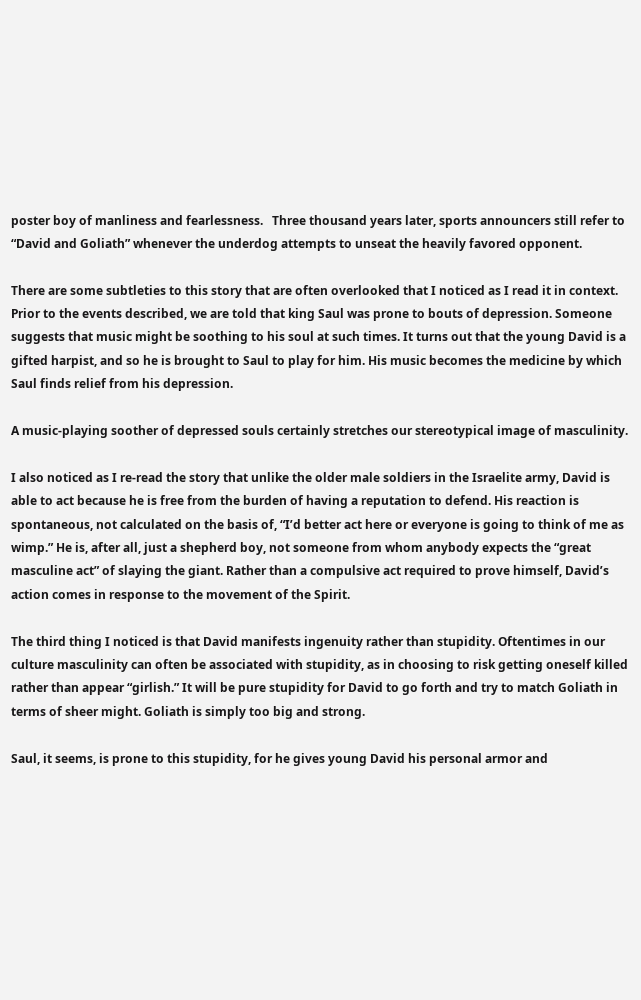poster boy of manliness and fearlessness.   Three thousand years later, sports announcers still refer to “David and Goliath” whenever the underdog attempts to unseat the heavily favored opponent.

There are some subtleties to this story that are often overlooked that I noticed as I read it in context. Prior to the events described, we are told that king Saul was prone to bouts of depression. Someone suggests that music might be soothing to his soul at such times. It turns out that the young David is a gifted harpist, and so he is brought to Saul to play for him. His music becomes the medicine by which Saul finds relief from his depression.

A music-playing soother of depressed souls certainly stretches our stereotypical image of masculinity.

I also noticed as I re-read the story that unlike the older male soldiers in the Israelite army, David is able to act because he is free from the burden of having a reputation to defend. His reaction is spontaneous, not calculated on the basis of, “I’d better act here or everyone is going to think of me as wimp.” He is, after all, just a shepherd boy, not someone from whom anybody expects the “great masculine act” of slaying the giant. Rather than a compulsive act required to prove himself, David’s action comes in response to the movement of the Spirit.

The third thing I noticed is that David manifests ingenuity rather than stupidity. Oftentimes in our culture masculinity can often be associated with stupidity, as in choosing to risk getting oneself killed rather than appear “girlish.” It will be pure stupidity for David to go forth and try to match Goliath in terms of sheer might. Goliath is simply too big and strong.

Saul, it seems, is prone to this stupidity, for he gives young David his personal armor and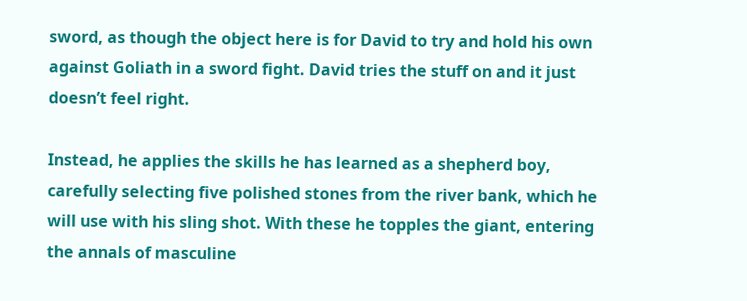sword, as though the object here is for David to try and hold his own against Goliath in a sword fight. David tries the stuff on and it just doesn’t feel right.

Instead, he applies the skills he has learned as a shepherd boy, carefully selecting five polished stones from the river bank, which he will use with his sling shot. With these he topples the giant, entering the annals of masculine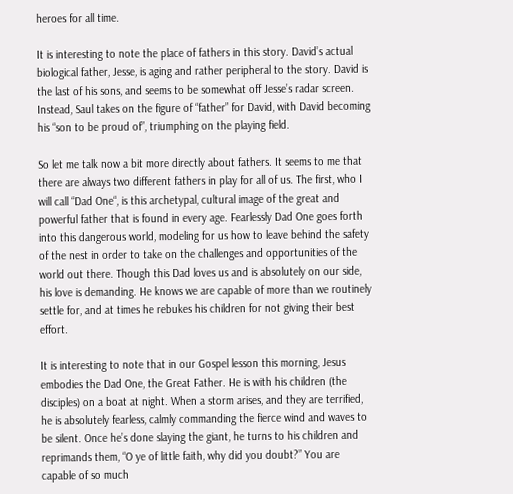heroes for all time.

It is interesting to note the place of fathers in this story. David’s actual biological father, Jesse, is aging and rather peripheral to the story. David is the last of his sons, and seems to be somewhat off Jesse’s radar screen. Instead, Saul takes on the figure of “father” for David, with David becoming his “son to be proud of”, triumphing on the playing field.

So let me talk now a bit more directly about fathers. It seems to me that there are always two different fathers in play for all of us. The first, who I will call “Dad One“, is this archetypal, cultural image of the great and powerful father that is found in every age. Fearlessly Dad One goes forth into this dangerous world, modeling for us how to leave behind the safety of the nest in order to take on the challenges and opportunities of the world out there. Though this Dad loves us and is absolutely on our side, his love is demanding. He knows we are capable of more than we routinely settle for, and at times he rebukes his children for not giving their best effort.

It is interesting to note that in our Gospel lesson this morning, Jesus embodies the Dad One, the Great Father. He is with his children (the disciples) on a boat at night. When a storm arises, and they are terrified, he is absolutely fearless, calmly commanding the fierce wind and waves to be silent. Once he’s done slaying the giant, he turns to his children and reprimands them, “O ye of little faith, why did you doubt?” You are capable of so much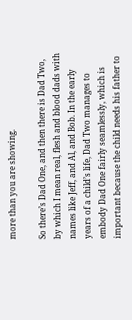more than you are showing.

So there’s Dad One, and then there is Dad Two, by which I mean real, flesh and blood dads with names like Jeff, and Al, and Bob. In the early years of a child’s life, Dad Two manages to embody Dad One fairly seamlessly, which is important because the child needs his father to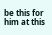be this for him at this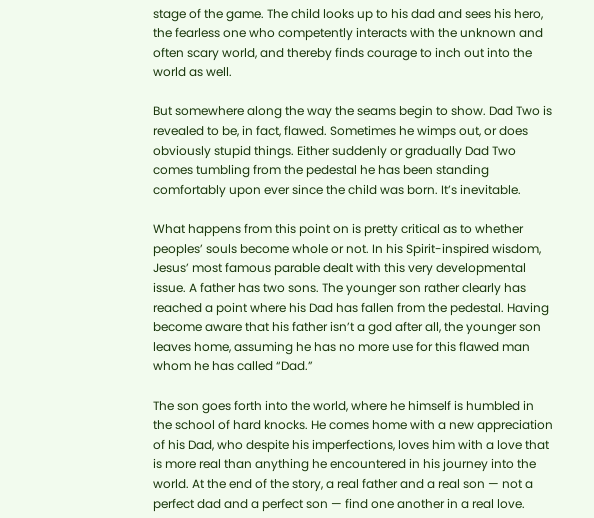stage of the game. The child looks up to his dad and sees his hero, the fearless one who competently interacts with the unknown and often scary world, and thereby finds courage to inch out into the world as well.

But somewhere along the way the seams begin to show. Dad Two is revealed to be, in fact, flawed. Sometimes he wimps out, or does obviously stupid things. Either suddenly or gradually Dad Two comes tumbling from the pedestal he has been standing comfortably upon ever since the child was born. It’s inevitable.

What happens from this point on is pretty critical as to whether peoples’ souls become whole or not. In his Spirit-inspired wisdom, Jesus’ most famous parable dealt with this very developmental issue. A father has two sons. The younger son rather clearly has reached a point where his Dad has fallen from the pedestal. Having become aware that his father isn’t a god after all, the younger son leaves home, assuming he has no more use for this flawed man whom he has called “Dad.”

The son goes forth into the world, where he himself is humbled in the school of hard knocks. He comes home with a new appreciation of his Dad, who despite his imperfections, loves him with a love that is more real than anything he encountered in his journey into the world. At the end of the story, a real father and a real son — not a perfect dad and a perfect son — find one another in a real love.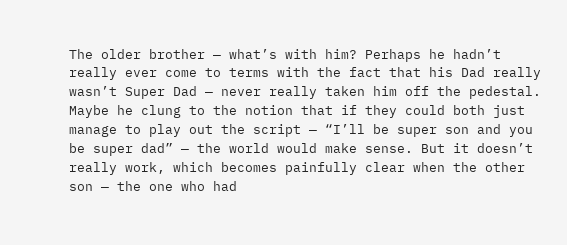The older brother — what’s with him? Perhaps he hadn’t really ever come to terms with the fact that his Dad really wasn’t Super Dad — never really taken him off the pedestal. Maybe he clung to the notion that if they could both just manage to play out the script — “I’ll be super son and you be super dad” — the world would make sense. But it doesn’t really work, which becomes painfully clear when the other son — the one who had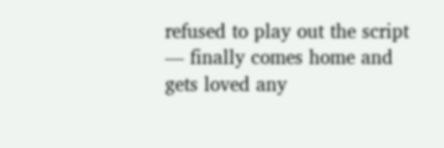refused to play out the script — finally comes home and gets loved any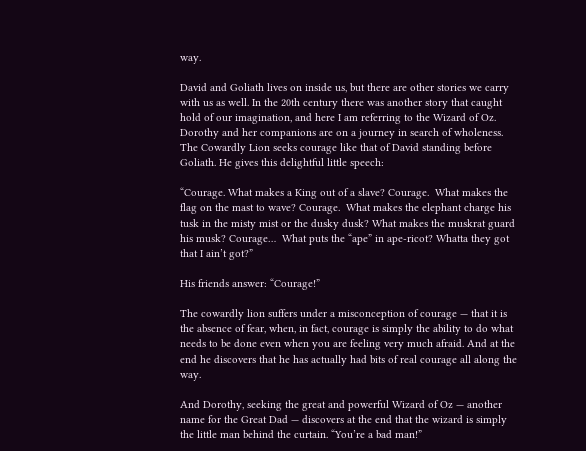way.

David and Goliath lives on inside us, but there are other stories we carry with us as well. In the 20th century there was another story that caught hold of our imagination, and here I am referring to the Wizard of Oz. Dorothy and her companions are on a journey in search of wholeness. The Cowardly Lion seeks courage like that of David standing before Goliath. He gives this delightful little speech:

“Courage. What makes a King out of a slave? Courage.  What makes the flag on the mast to wave? Courage.  What makes the elephant charge his tusk in the misty mist or the dusky dusk? What makes the muskrat guard his musk? Courage…  What puts the “ape” in ape-ricot? Whatta they got that I ain’t got?”

His friends answer: “Courage!”

The cowardly lion suffers under a misconception of courage — that it is the absence of fear, when, in fact, courage is simply the ability to do what needs to be done even when you are feeling very much afraid. And at the end he discovers that he has actually had bits of real courage all along the way.

And Dorothy, seeking the great and powerful Wizard of Oz — another name for the Great Dad — discovers at the end that the wizard is simply the little man behind the curtain. “You’re a bad man!”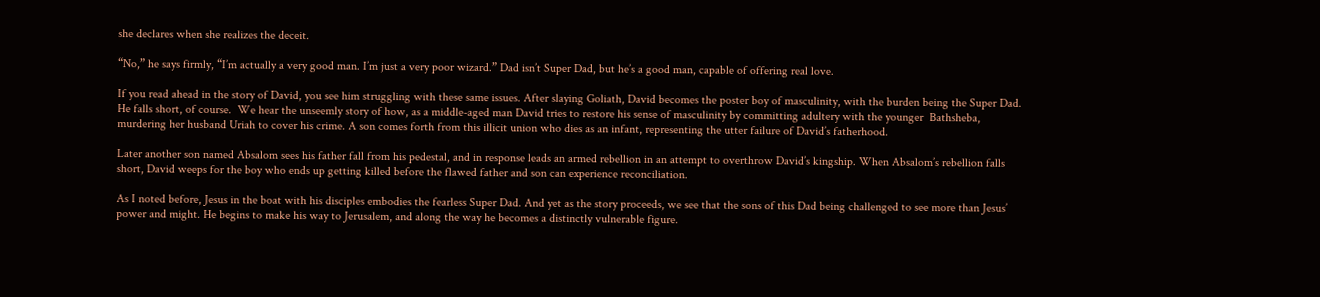she declares when she realizes the deceit.

“No,” he says firmly, “I’m actually a very good man. I’m just a very poor wizard.” Dad isn’t Super Dad, but he’s a good man, capable of offering real love.

If you read ahead in the story of David, you see him struggling with these same issues. After slaying Goliath, David becomes the poster boy of masculinity, with the burden being the Super Dad. He falls short, of course.  We hear the unseemly story of how, as a middle-aged man David tries to restore his sense of masculinity by committing adultery with the younger  Bathsheba, murdering her husband Uriah to cover his crime. A son comes forth from this illicit union who dies as an infant, representing the utter failure of David’s fatherhood.

Later another son named Absalom sees his father fall from his pedestal, and in response leads an armed rebellion in an attempt to overthrow David’s kingship. When Absalom’s rebellion falls short, David weeps for the boy who ends up getting killed before the flawed father and son can experience reconciliation.

As I noted before, Jesus in the boat with his disciples embodies the fearless Super Dad. And yet as the story proceeds, we see that the sons of this Dad being challenged to see more than Jesus’ power and might. He begins to make his way to Jerusalem, and along the way he becomes a distinctly vulnerable figure.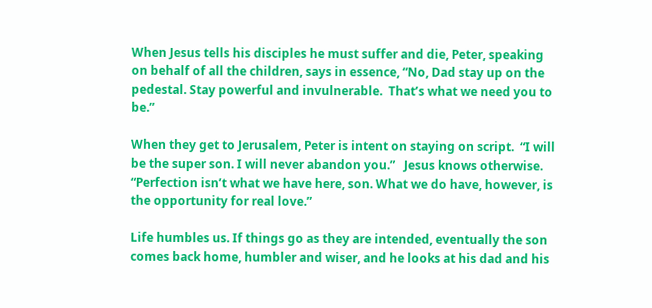When Jesus tells his disciples he must suffer and die, Peter, speaking on behalf of all the children, says in essence, “No, Dad stay up on the pedestal. Stay powerful and invulnerable.  That’s what we need you to be.”

When they get to Jerusalem, Peter is intent on staying on script.  “I will be the super son. I will never abandon you.”   Jesus knows otherwise. “Perfection isn’t what we have here, son. What we do have, however, is the opportunity for real love.”

Life humbles us. If things go as they are intended, eventually the son comes back home, humbler and wiser, and he looks at his dad and his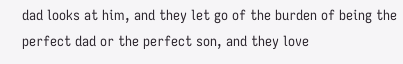dad looks at him, and they let go of the burden of being the perfect dad or the perfect son, and they love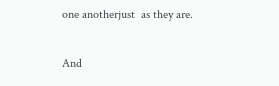one anotherjust  as they are.

And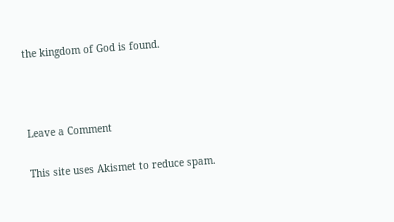the kingdom of God is found.



Leave a Comment

This site uses Akismet to reduce spam.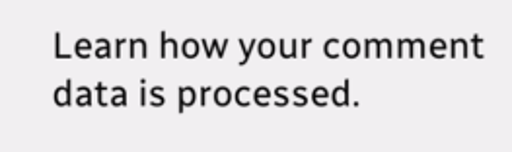Learn how your comment data is processed.